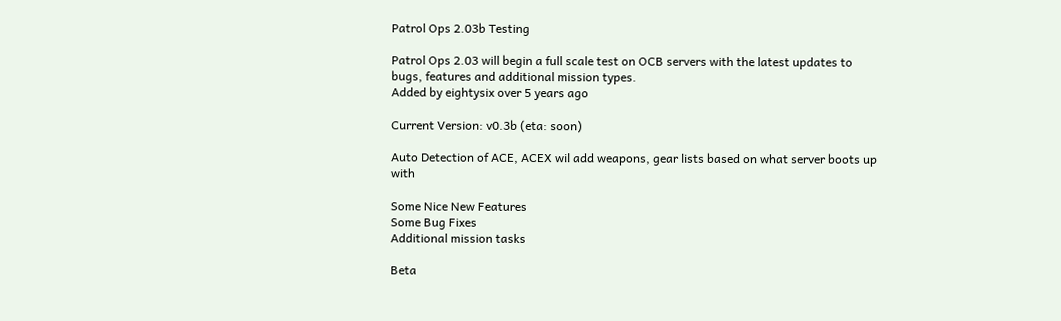Patrol Ops 2.03b Testing

Patrol Ops 2.03 will begin a full scale test on OCB servers with the latest updates to bugs, features and additional mission types.
Added by eightysix over 5 years ago

Current Version: v0.3b (eta: soon)

Auto Detection of ACE, ACEX wil add weapons, gear lists based on what server boots up with

Some Nice New Features
Some Bug Fixes
Additional mission tasks

Beta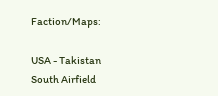Faction/Maps:

USA - Takistan South Airfield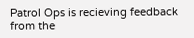Patrol Ops is recieving feedback from the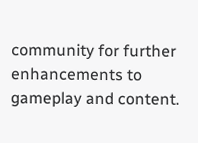community for further enhancements to gameplay and content.